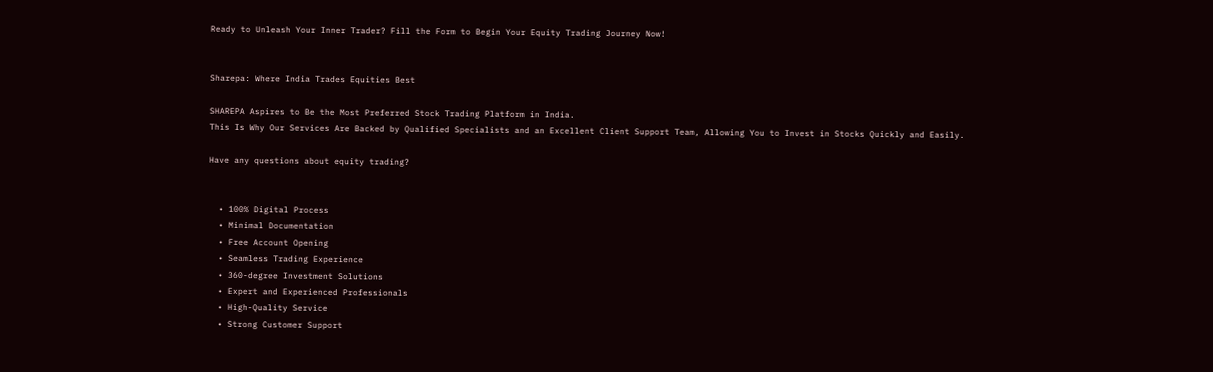Ready to Unleash Your Inner Trader? Fill the Form to Begin Your Equity Trading Journey Now!


Sharepa: Where India Trades Equities Best

SHAREPA Aspires to Be the Most Preferred Stock Trading Platform in India.
This Is Why Our Services Are Backed by Qualified Specialists and an Excellent Client Support Team, Allowing You to Invest in Stocks Quickly and Easily.

Have any questions about equity trading?


  • 100% Digital Process
  • Minimal Documentation
  • Free Account Opening
  • Seamless Trading Experience
  • 360-degree Investment Solutions
  • Expert and Experienced Professionals
  • High-Quality Service
  • Strong Customer Support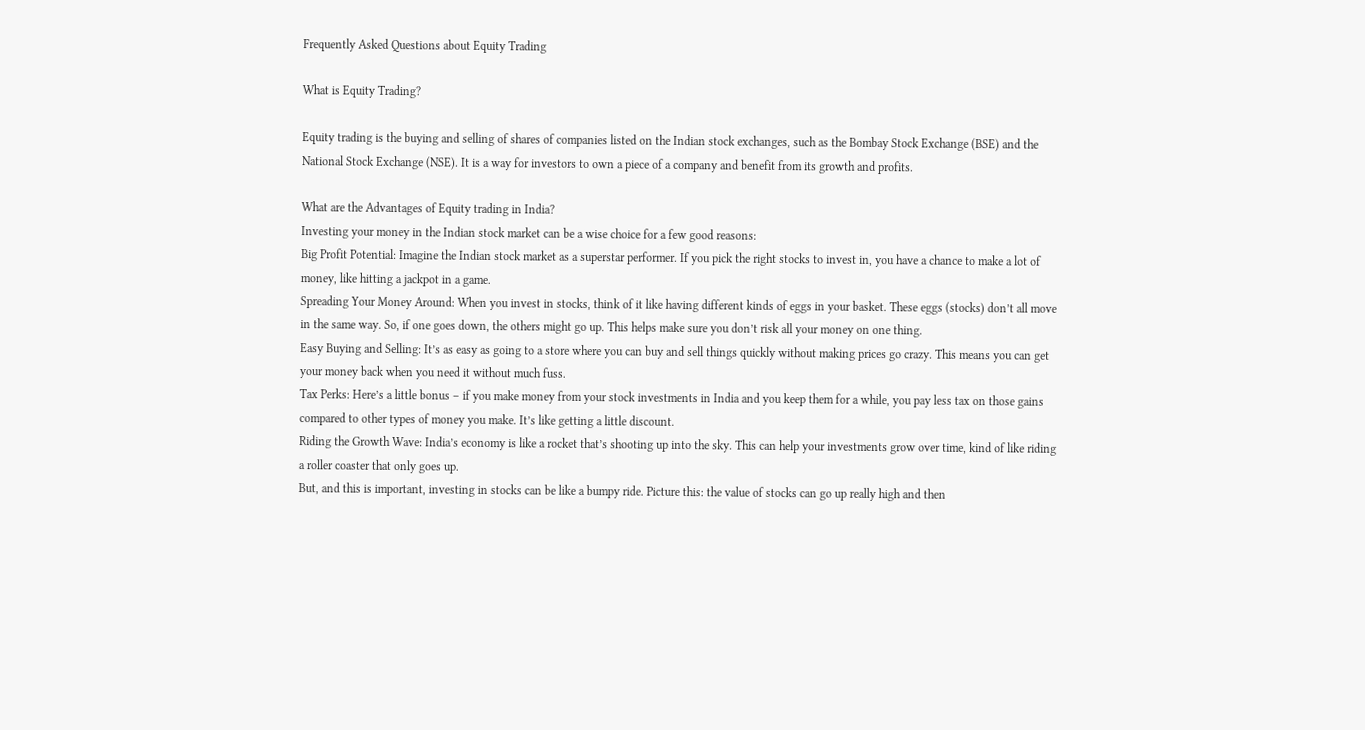Frequently Asked Questions about Equity Trading

What is Equity Trading?

Equity trading is the buying and selling of shares of companies listed on the Indian stock exchanges, such as the Bombay Stock Exchange (BSE) and the National Stock Exchange (NSE). It is a way for investors to own a piece of a company and benefit from its growth and profits.

What are the Advantages of Equity trading in India?
Investing your money in the Indian stock market can be a wise choice for a few good reasons:
Big Profit Potential: Imagine the Indian stock market as a superstar performer. If you pick the right stocks to invest in, you have a chance to make a lot of money, like hitting a jackpot in a game.
Spreading Your Money Around: When you invest in stocks, think of it like having different kinds of eggs in your basket. These eggs (stocks) don’t all move in the same way. So, if one goes down, the others might go up. This helps make sure you don’t risk all your money on one thing.
Easy Buying and Selling: It’s as easy as going to a store where you can buy and sell things quickly without making prices go crazy. This means you can get your money back when you need it without much fuss.
Tax Perks: Here’s a little bonus – if you make money from your stock investments in India and you keep them for a while, you pay less tax on those gains compared to other types of money you make. It’s like getting a little discount.
Riding the Growth Wave: India’s economy is like a rocket that’s shooting up into the sky. This can help your investments grow over time, kind of like riding a roller coaster that only goes up.
But, and this is important, investing in stocks can be like a bumpy ride. Picture this: the value of stocks can go up really high and then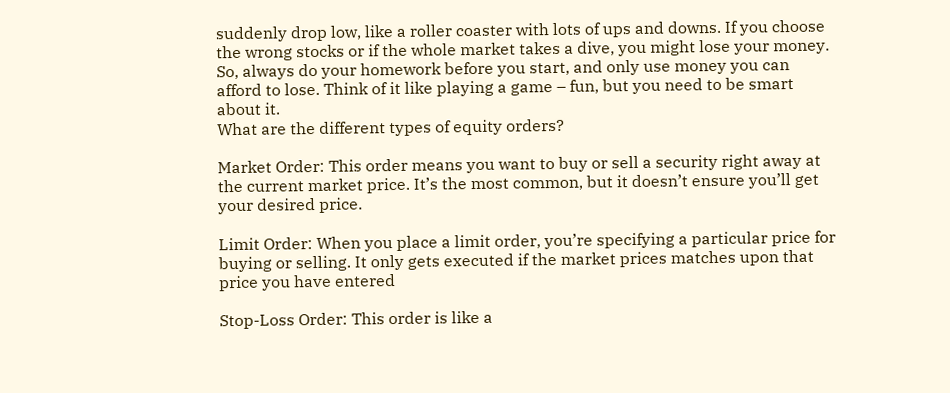suddenly drop low, like a roller coaster with lots of ups and downs. If you choose the wrong stocks or if the whole market takes a dive, you might lose your money. So, always do your homework before you start, and only use money you can afford to lose. Think of it like playing a game – fun, but you need to be smart about it.
What are the different types of equity orders?

Market Order: This order means you want to buy or sell a security right away at the current market price. It’s the most common, but it doesn’t ensure you’ll get your desired price.

Limit Order: When you place a limit order, you’re specifying a particular price for buying or selling. It only gets executed if the market prices matches upon that price you have entered

Stop-Loss Order: This order is like a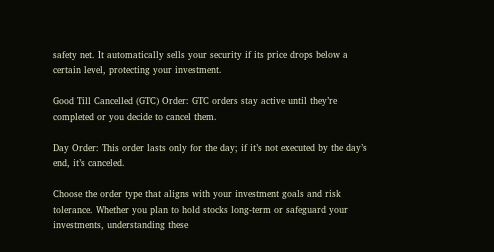safety net. It automatically sells your security if its price drops below a certain level, protecting your investment.

Good Till Cancelled (GTC) Order: GTC orders stay active until they’re completed or you decide to cancel them.

Day Order: This order lasts only for the day; if it’s not executed by the day’s end, it’s canceled.

Choose the order type that aligns with your investment goals and risk tolerance. Whether you plan to hold stocks long-term or safeguard your investments, understanding these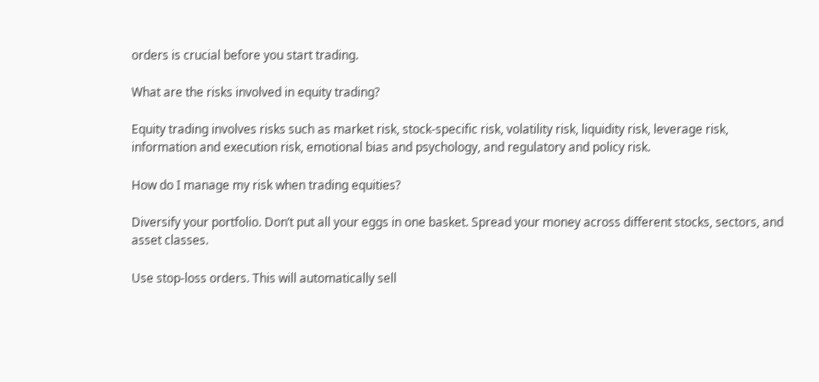orders is crucial before you start trading.

What are the risks involved in equity trading?

Equity trading involves risks such as market risk, stock-specific risk, volatility risk, liquidity risk, leverage risk, information and execution risk, emotional bias and psychology, and regulatory and policy risk.

How do I manage my risk when trading equities?

Diversify your portfolio. Don’t put all your eggs in one basket. Spread your money across different stocks, sectors, and asset classes.

Use stop-loss orders. This will automatically sell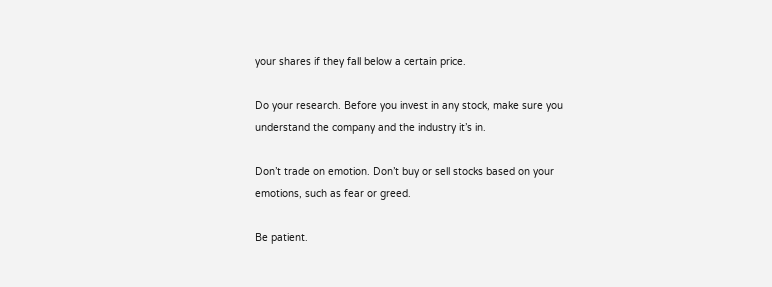your shares if they fall below a certain price.

Do your research. Before you invest in any stock, make sure you understand the company and the industry it’s in.

Don’t trade on emotion. Don’t buy or sell stocks based on your emotions, such as fear or greed.

Be patient.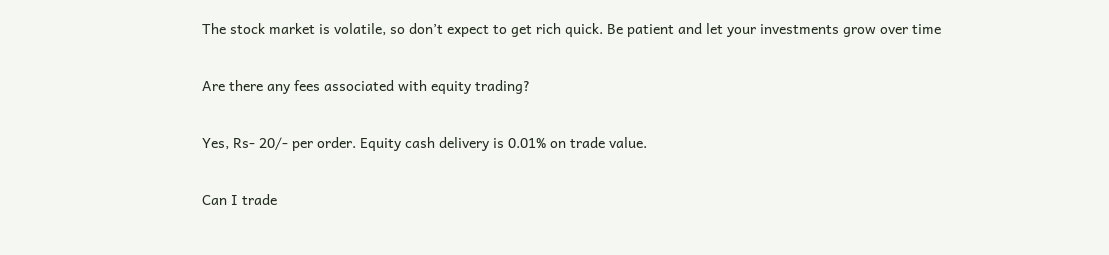The stock market is volatile, so don’t expect to get rich quick. Be patient and let your investments grow over time

Are there any fees associated with equity trading?

Yes, Rs- 20/- per order. Equity cash delivery is 0.01% on trade value.

Can I trade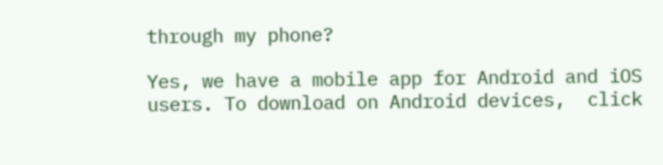through my phone?

Yes, we have a mobile app for Android and iOS users. To download on Android devices,  click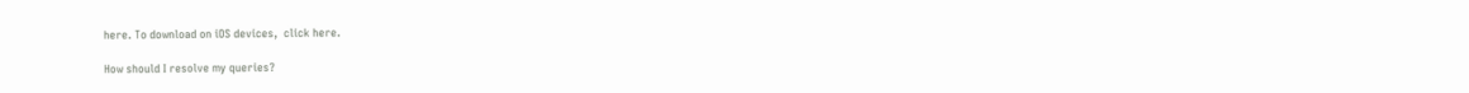here. To download on iOS devices,  click here.

How should I resolve my queries?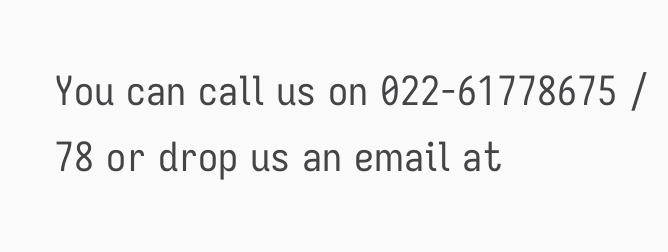You can call us on 022-61778675 / 78 or drop us an email at